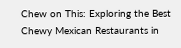Chew on This: Exploring the Best Chewy Mexican Restaurants in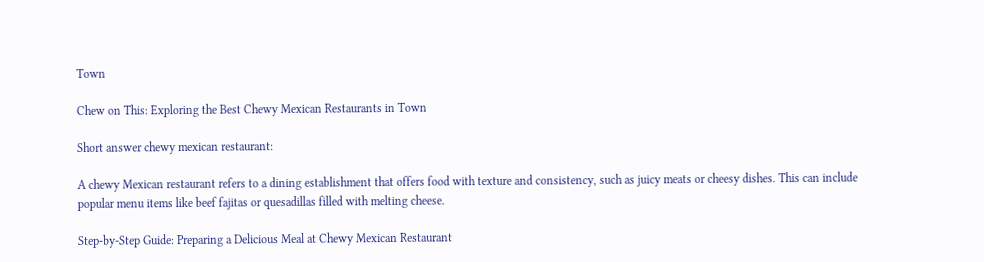Town

Chew on This: Exploring the Best Chewy Mexican Restaurants in Town

Short answer chewy mexican restaurant:

A chewy Mexican restaurant refers to a dining establishment that offers food with texture and consistency, such as juicy meats or cheesy dishes. This can include popular menu items like beef fajitas or quesadillas filled with melting cheese.

Step-by-Step Guide: Preparing a Delicious Meal at Chewy Mexican Restaurant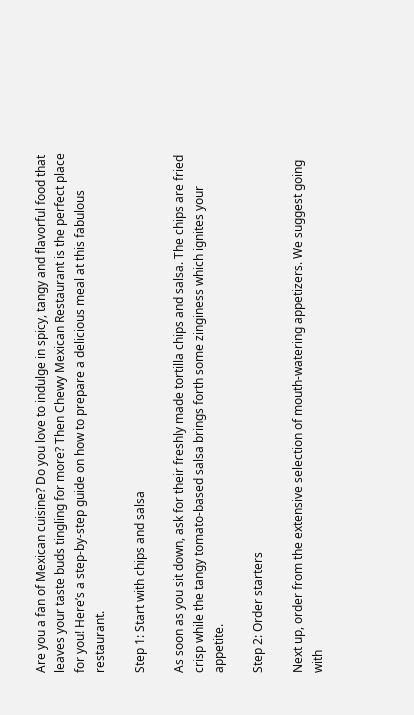Are you a fan of Mexican cuisine? Do you love to indulge in spicy, tangy and flavorful food that leaves your taste buds tingling for more? Then Chewy Mexican Restaurant is the perfect place for you! Here’s a step-by-step guide on how to prepare a delicious meal at this fabulous restaurant.

Step 1: Start with chips and salsa

As soon as you sit down, ask for their freshly made tortilla chips and salsa. The chips are fried crisp while the tangy tomato-based salsa brings forth some zinginess which ignites your appetite.

Step 2: Order starters

Next up, order from the extensive selection of mouth-watering appetizers. We suggest going with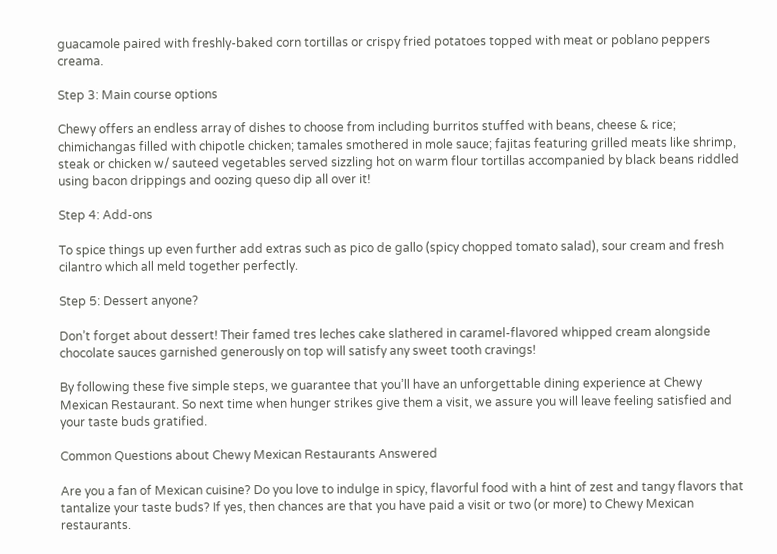guacamole paired with freshly-baked corn tortillas or crispy fried potatoes topped with meat or poblano peppers creama.

Step 3: Main course options

Chewy offers an endless array of dishes to choose from including burritos stuffed with beans, cheese & rice; chimichangas filled with chipotle chicken; tamales smothered in mole sauce; fajitas featuring grilled meats like shrimp, steak or chicken w/ sauteed vegetables served sizzling hot on warm flour tortillas accompanied by black beans riddled using bacon drippings and oozing queso dip all over it!

Step 4: Add-ons

To spice things up even further add extras such as pico de gallo (spicy chopped tomato salad), sour cream and fresh cilantro which all meld together perfectly.

Step 5: Dessert anyone?

Don’t forget about dessert! Their famed tres leches cake slathered in caramel-flavored whipped cream alongside chocolate sauces garnished generously on top will satisfy any sweet tooth cravings!

By following these five simple steps, we guarantee that you’ll have an unforgettable dining experience at Chewy Mexican Restaurant. So next time when hunger strikes give them a visit, we assure you will leave feeling satisfied and your taste buds gratified.

Common Questions about Chewy Mexican Restaurants Answered

Are you a fan of Mexican cuisine? Do you love to indulge in spicy, flavorful food with a hint of zest and tangy flavors that tantalize your taste buds? If yes, then chances are that you have paid a visit or two (or more) to Chewy Mexican restaurants.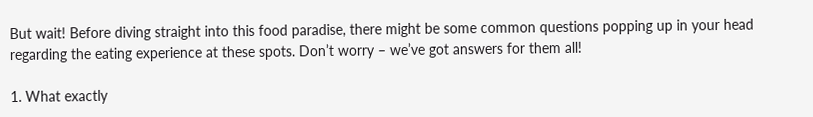But wait! Before diving straight into this food paradise, there might be some common questions popping up in your head regarding the eating experience at these spots. Don’t worry – we’ve got answers for them all!

1. What exactly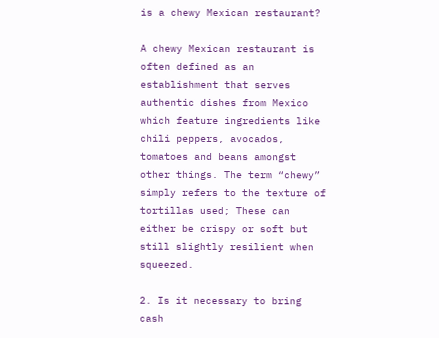is a chewy Mexican restaurant?

A chewy Mexican restaurant is often defined as an establishment that serves authentic dishes from Mexico which feature ingredients like chili peppers, avocados, tomatoes and beans amongst other things. The term “chewy” simply refers to the texture of tortillas used; These can either be crispy or soft but still slightly resilient when squeezed.

2. Is it necessary to bring cash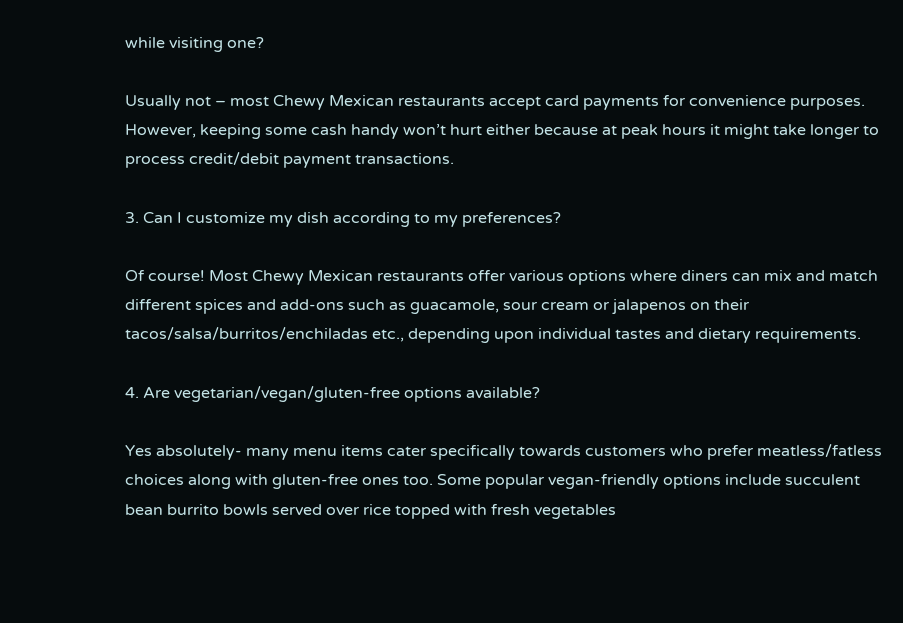while visiting one?

Usually not – most Chewy Mexican restaurants accept card payments for convenience purposes. However, keeping some cash handy won’t hurt either because at peak hours it might take longer to process credit/debit payment transactions.

3. Can I customize my dish according to my preferences?

Of course! Most Chewy Mexican restaurants offer various options where diners can mix and match different spices and add-ons such as guacamole, sour cream or jalapenos on their tacos/salsa/burritos/enchiladas etc., depending upon individual tastes and dietary requirements.

4. Are vegetarian/vegan/gluten-free options available?

Yes absolutely- many menu items cater specifically towards customers who prefer meatless/fatless choices along with gluten-free ones too. Some popular vegan-friendly options include succulent bean burrito bowls served over rice topped with fresh vegetables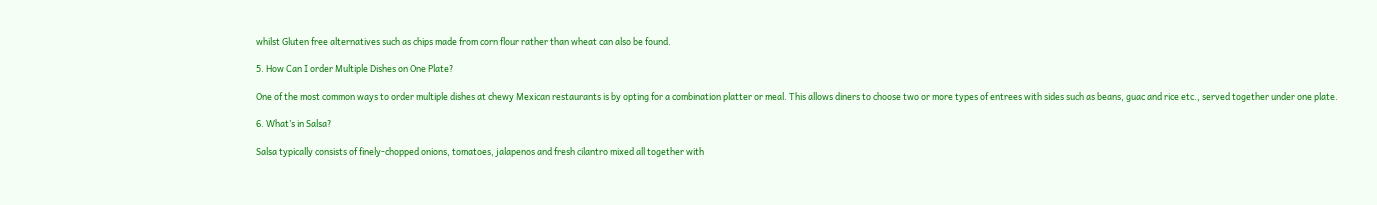whilst Gluten free alternatives such as chips made from corn flour rather than wheat can also be found.

5. How Can I order Multiple Dishes on One Plate?

One of the most common ways to order multiple dishes at chewy Mexican restaurants is by opting for a combination platter or meal. This allows diners to choose two or more types of entrees with sides such as beans, guac and rice etc., served together under one plate.

6. What’s in Salsa?

Salsa typically consists of finely-chopped onions, tomatoes, jalapenos and fresh cilantro mixed all together with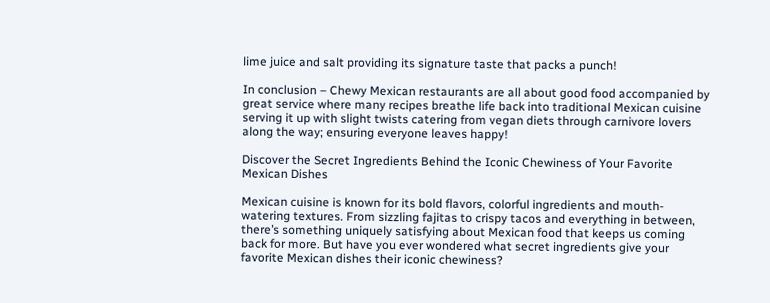lime juice and salt providing its signature taste that packs a punch!

In conclusion – Chewy Mexican restaurants are all about good food accompanied by great service where many recipes breathe life back into traditional Mexican cuisine serving it up with slight twists catering from vegan diets through carnivore lovers along the way; ensuring everyone leaves happy!

Discover the Secret Ingredients Behind the Iconic Chewiness of Your Favorite Mexican Dishes

Mexican cuisine is known for its bold flavors, colorful ingredients and mouth-watering textures. From sizzling fajitas to crispy tacos and everything in between, there’s something uniquely satisfying about Mexican food that keeps us coming back for more. But have you ever wondered what secret ingredients give your favorite Mexican dishes their iconic chewiness?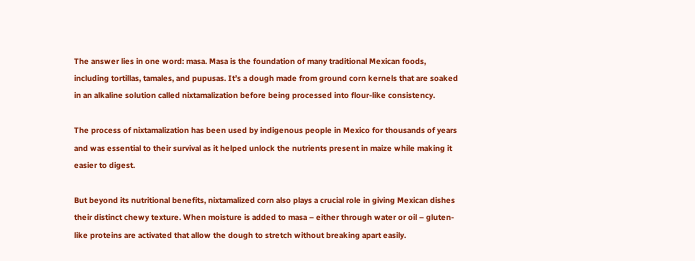The answer lies in one word: masa. Masa is the foundation of many traditional Mexican foods, including tortillas, tamales, and pupusas. It’s a dough made from ground corn kernels that are soaked in an alkaline solution called nixtamalization before being processed into flour-like consistency.

The process of nixtamalization has been used by indigenous people in Mexico for thousands of years and was essential to their survival as it helped unlock the nutrients present in maize while making it easier to digest.

But beyond its nutritional benefits, nixtamalized corn also plays a crucial role in giving Mexican dishes their distinct chewy texture. When moisture is added to masa – either through water or oil – gluten-like proteins are activated that allow the dough to stretch without breaking apart easily.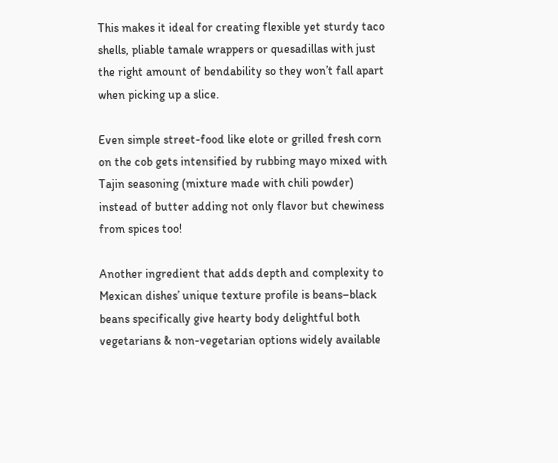This makes it ideal for creating flexible yet sturdy taco shells, pliable tamale wrappers or quesadillas with just the right amount of bendability so they won’t fall apart when picking up a slice.

Even simple street-food like elote or grilled fresh corn on the cob gets intensified by rubbing mayo mixed with Tajin seasoning (mixture made with chili powder) instead of butter adding not only flavor but chewiness from spices too!

Another ingredient that adds depth and complexity to Mexican dishes’ unique texture profile is beans–black beans specifically give hearty body delightful both vegetarians & non-vegetarian options widely available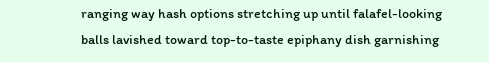ranging way hash options stretching up until falafel-looking balls lavished toward top-to-taste epiphany dish garnishing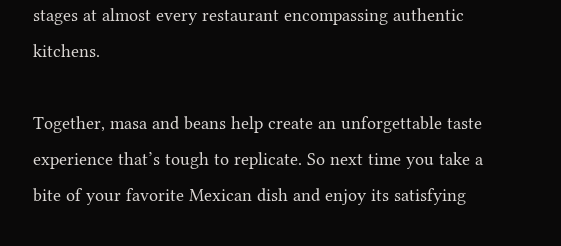stages at almost every restaurant encompassing authentic kitchens.

Together, masa and beans help create an unforgettable taste experience that’s tough to replicate. So next time you take a bite of your favorite Mexican dish and enjoy its satisfying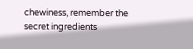chewiness, remember the secret ingredients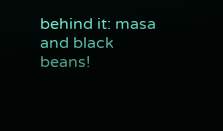behind it: masa and black beans!